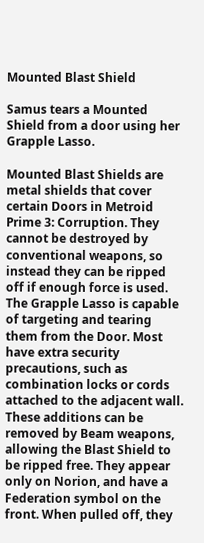Mounted Blast Shield

Samus tears a Mounted Shield from a door using her Grapple Lasso.

Mounted Blast Shields are metal shields that cover certain Doors in Metroid Prime 3: Corruption. They cannot be destroyed by conventional weapons, so instead they can be ripped off if enough force is used. The Grapple Lasso is capable of targeting and tearing them from the Door. Most have extra security precautions, such as combination locks or cords attached to the adjacent wall. These additions can be removed by Beam weapons, allowing the Blast Shield to be ripped free. They appear only on Norion, and have a Federation symbol on the front. When pulled off, they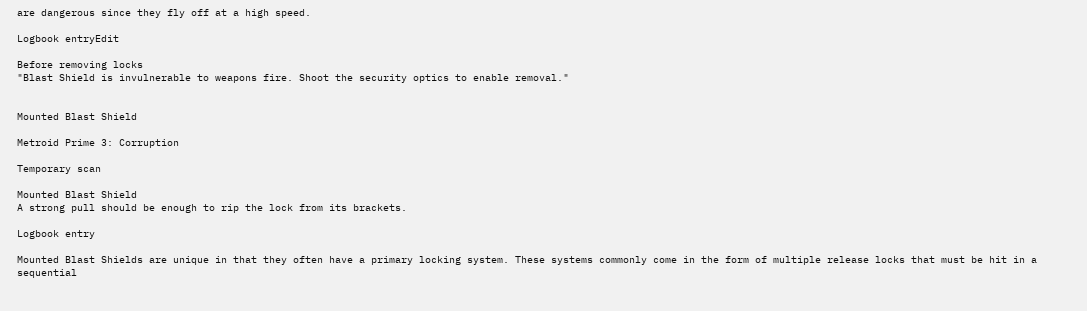are dangerous since they fly off at a high speed.

Logbook entryEdit

Before removing locks
"Blast Shield is invulnerable to weapons fire. Shoot the security optics to enable removal."


Mounted Blast Shield

Metroid Prime 3: Corruption

Temporary scan

Mounted Blast Shield
A strong pull should be enough to rip the lock from its brackets.

Logbook entry

Mounted Blast Shields are unique in that they often have a primary locking system. These systems commonly come in the form of multiple release locks that must be hit in a sequential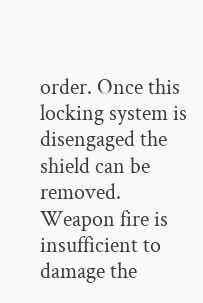order. Once this locking system is disengaged the shield can be removed. Weapon fire is insufficient to damage the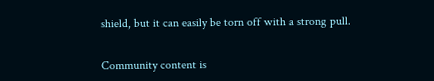shield, but it can easily be torn off with a strong pull.


Community content is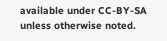available under CC-BY-SA unless otherwise noted.